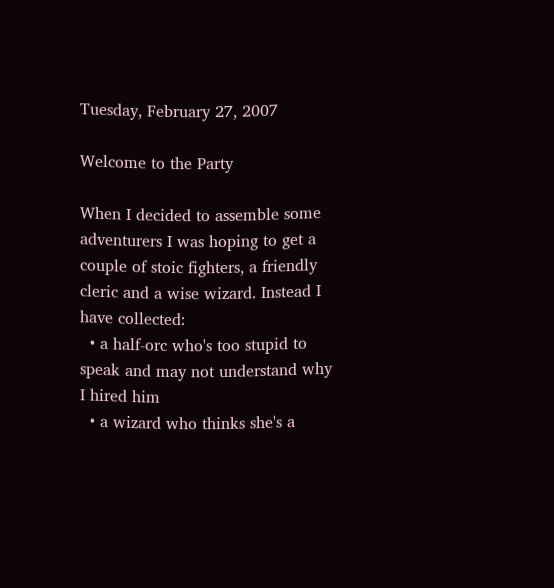Tuesday, February 27, 2007

Welcome to the Party

When I decided to assemble some adventurers I was hoping to get a couple of stoic fighters, a friendly cleric and a wise wizard. Instead I have collected:
  • a half-orc who's too stupid to speak and may not understand why I hired him
  • a wizard who thinks she's a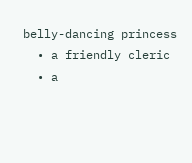belly-dancing princess
  • a friendly cleric
  • a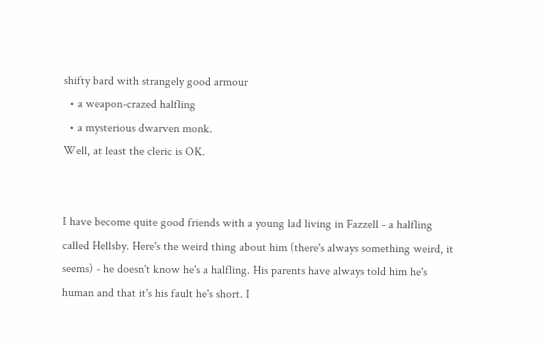shifty bard with strangely good armour
  • a weapon-crazed halfling
  • a mysterious dwarven monk.
Well, at least the cleric is OK.


I have become quite good friends with a young lad living in Fazzell - a halfling called Hellsby. Here's the weird thing about him (there's always something weird, it seems) - he doesn't know he's a halfling. His parents have always told him he's human and that it's his fault he's short. I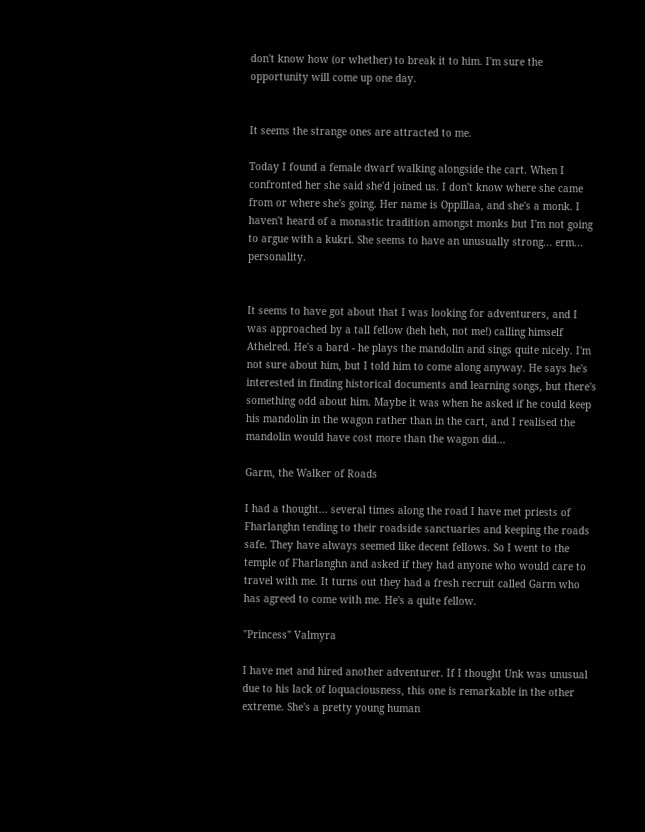don't know how (or whether) to break it to him. I'm sure the opportunity will come up one day.


It seems the strange ones are attracted to me.

Today I found a female dwarf walking alongside the cart. When I confronted her she said she'd joined us. I don't know where she came from or where she's going. Her name is Oppillaa, and she's a monk. I haven't heard of a monastic tradition amongst monks but I'm not going to argue with a kukri. She seems to have an unusually strong... erm... personality.


It seems to have got about that I was looking for adventurers, and I was approached by a tall fellow (heh heh, not me!) calling himself Athelred. He's a bard - he plays the mandolin and sings quite nicely. I'm not sure about him, but I told him to come along anyway. He says he's interested in finding historical documents and learning songs, but there's something odd about him. Maybe it was when he asked if he could keep his mandolin in the wagon rather than in the cart, and I realised the mandolin would have cost more than the wagon did...

Garm, the Walker of Roads

I had a thought... several times along the road I have met priests of Fharlanghn tending to their roadside sanctuaries and keeping the roads safe. They have always seemed like decent fellows. So I went to the temple of Fharlanghn and asked if they had anyone who would care to travel with me. It turns out they had a fresh recruit called Garm who has agreed to come with me. He's a quite fellow.

"Princess" Valmyra

I have met and hired another adventurer. If I thought Unk was unusual due to his lack of loquaciousness, this one is remarkable in the other extreme. She's a pretty young human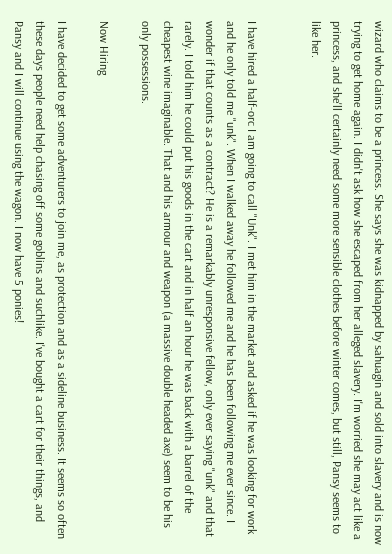wizard who claims to be a princess. She says she was kidnapped by sahuagin and sold into slavery and is now trying to get home again. I didn't ask how she escaped from her alleged slavery. I'm worried she may act like a princess, and she'll certainly need some more sensible clothes before winter comes, but still, Pansy seems to like her.


I have hired a half-orc I am going to call "Unk". I met him in the market and asked if he was looking for work and he only told me "unk". When I walked away he followed me and he has been following me ever since. I wonder if that counts as a contract? He is a remarkably unresponsive fellow, only ever saying "unk" and that rarely. I told him he could put his goods in the cart and in half an hour he was back with a barrel of the cheapest wine imaginable. That and his armour and weapon (a massive double headed axe) seem to be his only possessions.

Now Hiring

I have decided to get some adventurers to join me, as protection and as a sideline business. It seems so often these days people need help chasing off some goblins and suchlike. I've bought a cart for their things, and Pansy and I will continue using the wagon. I now have 5 ponies!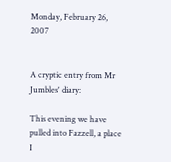Monday, February 26, 2007


A cryptic entry from Mr Jumbles' diary:

This evening we have pulled into Fazzell, a place I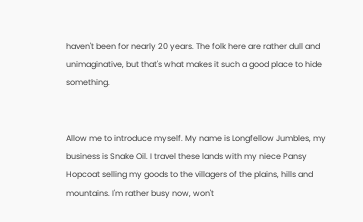haven't been for nearly 20 years. The folk here are rather dull and unimaginative, but that's what makes it such a good place to hide something.


Allow me to introduce myself. My name is Longfellow Jumbles, my business is Snake Oil. I travel these lands with my niece Pansy Hopcoat selling my goods to the villagers of the plains, hills and mountains. I'm rather busy now, won't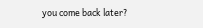you come back later?